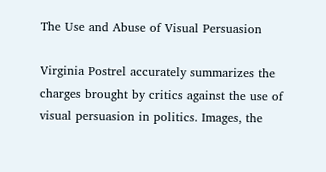The Use and Abuse of Visual Persuasion

Virginia Postrel accurately summarizes the charges brought by critics against the use of visual persuasion in politics. Images, the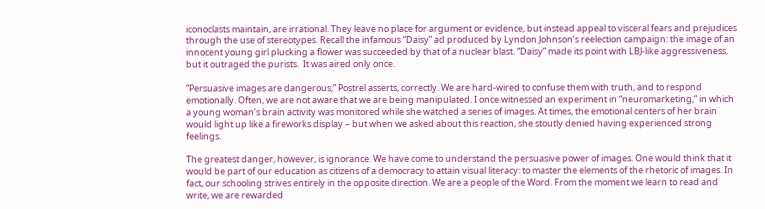iconoclasts maintain, are irrational. They leave no place for argument or evidence, but instead appeal to visceral fears and prejudices through the use of stereotypes. Recall the infamous “Daisy” ad produced by Lyndon Johnson’s reelection campaign: the image of an innocent young girl plucking a flower was succeeded by that of a nuclear blast. “Daisy” made its point with LBJ-like aggressiveness, but it outraged the purists.  It was aired only once.

“Persuasive images are dangerous,” Postrel asserts, correctly. We are hard-wired to confuse them with truth, and to respond emotionally. Often, we are not aware that we are being manipulated. I once witnessed an experiment in “neuromarketing,” in which a young woman’s brain activity was monitored while she watched a series of images. At times, the emotional centers of her brain would light up like a fireworks display – but when we asked about this reaction, she stoutly denied having experienced strong feelings.

The greatest danger, however, is ignorance. We have come to understand the persuasive power of images. One would think that it would be part of our education as citizens of a democracy to attain visual literacy: to master the elements of the rhetoric of images. In fact, our schooling strives entirely in the opposite direction. We are a people of the Word. From the moment we learn to read and write, we are rewarded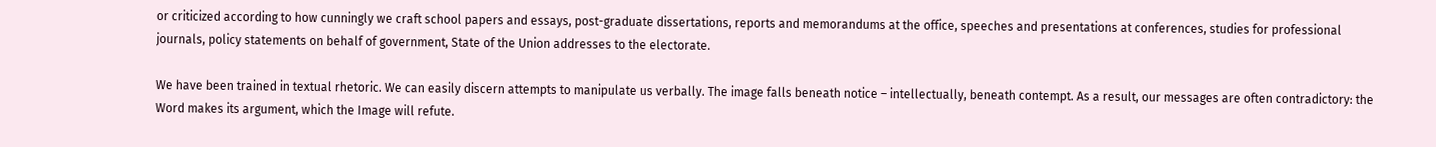or criticized according to how cunningly we craft school papers and essays, post-graduate dissertations, reports and memorandums at the office, speeches and presentations at conferences, studies for professional journals, policy statements on behalf of government, State of the Union addresses to the electorate.

We have been trained in textual rhetoric. We can easily discern attempts to manipulate us verbally. The image falls beneath notice – intellectually, beneath contempt. As a result, our messages are often contradictory: the Word makes its argument, which the Image will refute.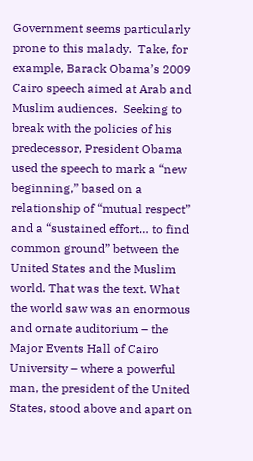Government seems particularly prone to this malady.  Take, for example, Barack Obama’s 2009 Cairo speech aimed at Arab and Muslim audiences.  Seeking to break with the policies of his predecessor, President Obama used the speech to mark a “new beginning,” based on a relationship of “mutual respect” and a “sustained effort… to find common ground” between the United States and the Muslim world. That was the text. What the world saw was an enormous and ornate auditorium – the Major Events Hall of Cairo University – where a powerful man, the president of the United States, stood above and apart on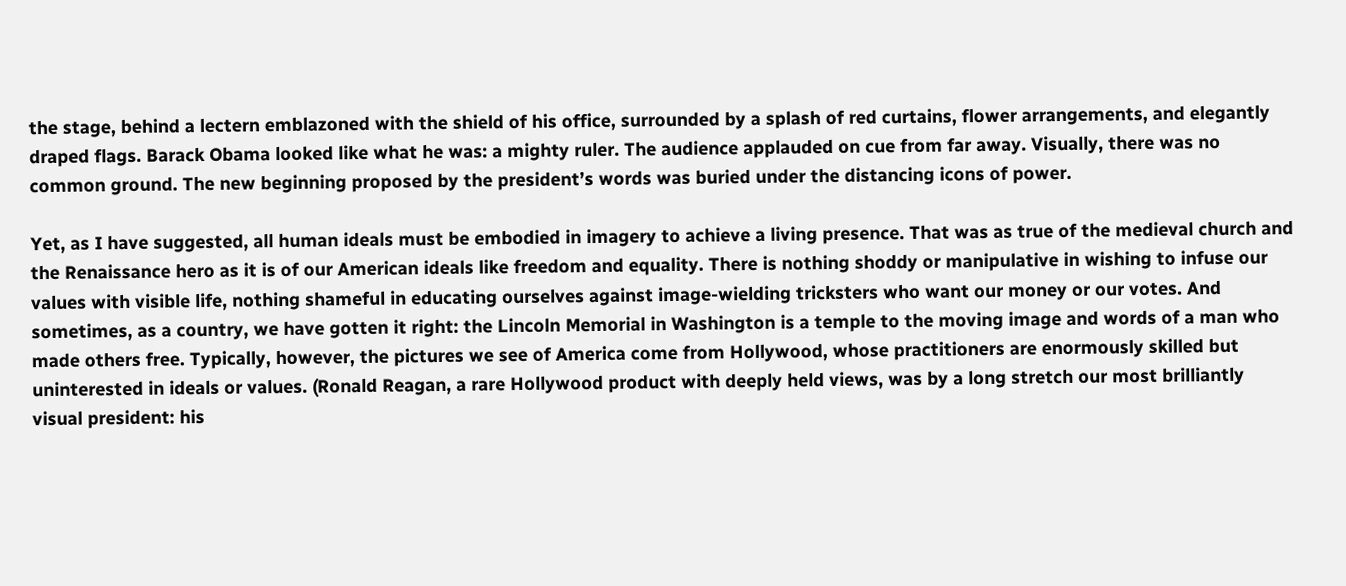the stage, behind a lectern emblazoned with the shield of his office, surrounded by a splash of red curtains, flower arrangements, and elegantly draped flags. Barack Obama looked like what he was: a mighty ruler. The audience applauded on cue from far away. Visually, there was no common ground. The new beginning proposed by the president’s words was buried under the distancing icons of power.

Yet, as I have suggested, all human ideals must be embodied in imagery to achieve a living presence. That was as true of the medieval church and the Renaissance hero as it is of our American ideals like freedom and equality. There is nothing shoddy or manipulative in wishing to infuse our values with visible life, nothing shameful in educating ourselves against image-wielding tricksters who want our money or our votes. And sometimes, as a country, we have gotten it right: the Lincoln Memorial in Washington is a temple to the moving image and words of a man who made others free. Typically, however, the pictures we see of America come from Hollywood, whose practitioners are enormously skilled but uninterested in ideals or values. (Ronald Reagan, a rare Hollywood product with deeply held views, was by a long stretch our most brilliantly visual president: his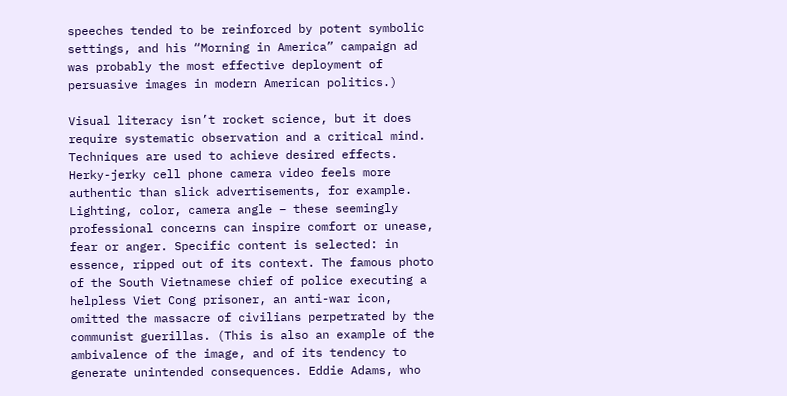speeches tended to be reinforced by potent symbolic settings, and his “Morning in America” campaign ad was probably the most effective deployment of persuasive images in modern American politics.)

Visual literacy isn’t rocket science, but it does require systematic observation and a critical mind. Techniques are used to achieve desired effects. Herky-jerky cell phone camera video feels more authentic than slick advertisements, for example. Lighting, color, camera angle – these seemingly professional concerns can inspire comfort or unease, fear or anger. Specific content is selected: in essence, ripped out of its context. The famous photo of the South Vietnamese chief of police executing a helpless Viet Cong prisoner, an anti-war icon, omitted the massacre of civilians perpetrated by the communist guerillas. (This is also an example of the ambivalence of the image, and of its tendency to generate unintended consequences. Eddie Adams, who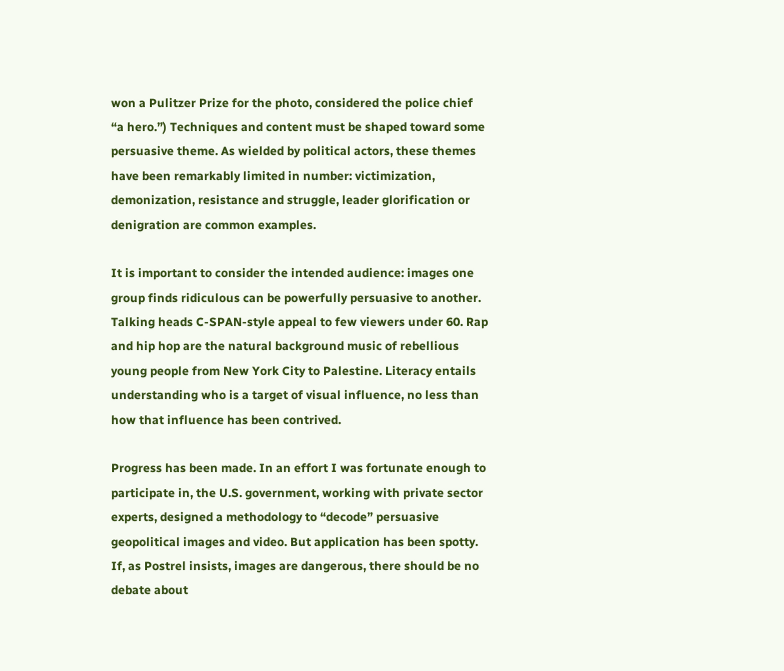won a Pulitzer Prize for the photo, considered the police chief “a hero.”) Techniques and content must be shaped toward some persuasive theme. As wielded by political actors, these themes have been remarkably limited in number: victimization, demonization, resistance and struggle, leader glorification or denigration are common examples.

It is important to consider the intended audience: images one group finds ridiculous can be powerfully persuasive to another. Talking heads C-SPAN-style appeal to few viewers under 60. Rap and hip hop are the natural background music of rebellious young people from New York City to Palestine. Literacy entails understanding who is a target of visual influence, no less than how that influence has been contrived.

Progress has been made. In an effort I was fortunate enough to participate in, the U.S. government, working with private sector experts, designed a methodology to “decode” persuasive geopolitical images and video. But application has been spotty. If, as Postrel insists, images are dangerous, there should be no debate about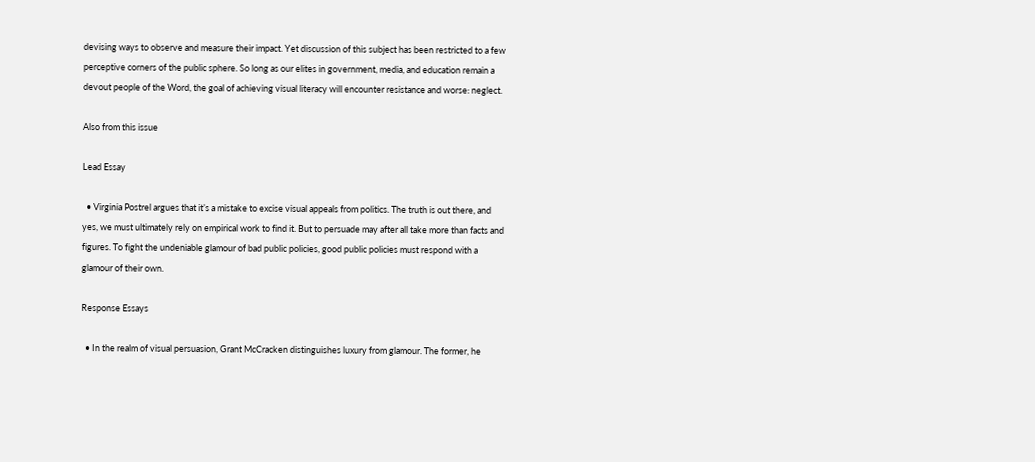devising ways to observe and measure their impact. Yet discussion of this subject has been restricted to a few perceptive corners of the public sphere. So long as our elites in government, media, and education remain a devout people of the Word, the goal of achieving visual literacy will encounter resistance and worse: neglect.

Also from this issue

Lead Essay

  • Virginia Postrel argues that it’s a mistake to excise visual appeals from politics. The truth is out there, and yes, we must ultimately rely on empirical work to find it. But to persuade may after all take more than facts and figures. To fight the undeniable glamour of bad public policies, good public policies must respond with a glamour of their own.

Response Essays

  • In the realm of visual persuasion, Grant McCracken distinguishes luxury from glamour. The former, he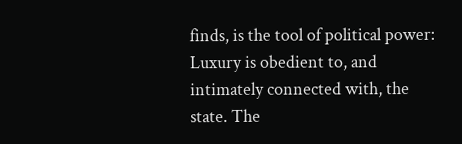finds, is the tool of political power: Luxury is obedient to, and intimately connected with, the state. The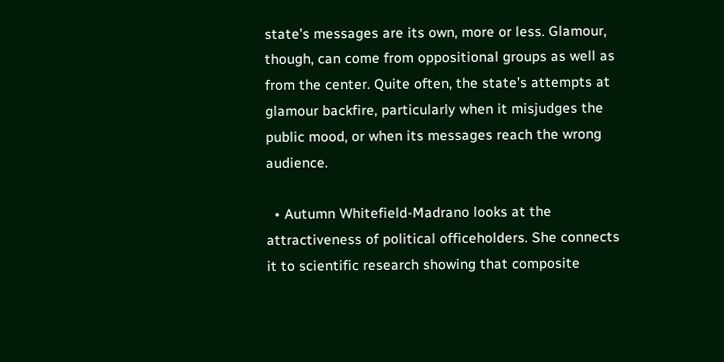state’s messages are its own, more or less. Glamour, though, can come from oppositional groups as well as from the center. Quite often, the state’s attempts at glamour backfire, particularly when it misjudges the public mood, or when its messages reach the wrong audience.

  • Autumn Whitefield-Madrano looks at the attractiveness of political officeholders. She connects it to scientific research showing that composite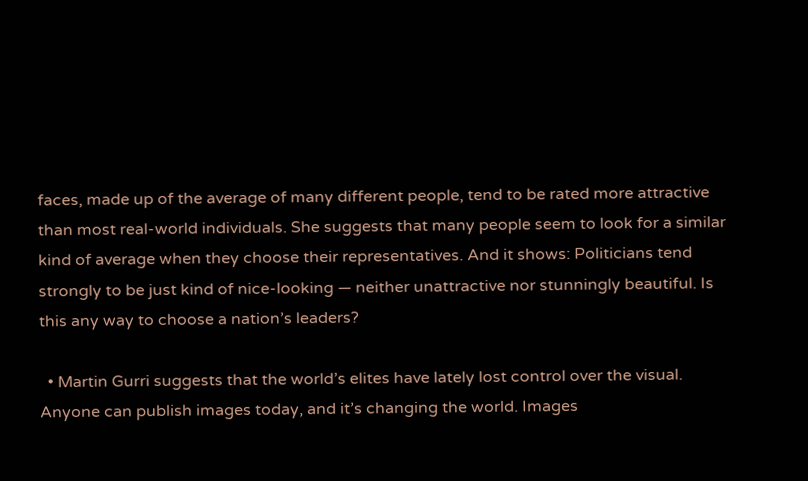faces, made up of the average of many different people, tend to be rated more attractive than most real-world individuals. She suggests that many people seem to look for a similar kind of average when they choose their representatives. And it shows: Politicians tend strongly to be just kind of nice-looking — neither unattractive nor stunningly beautiful. Is this any way to choose a nation’s leaders?

  • Martin Gurri suggests that the world’s elites have lately lost control over the visual. Anyone can publish images today, and it’s changing the world. Images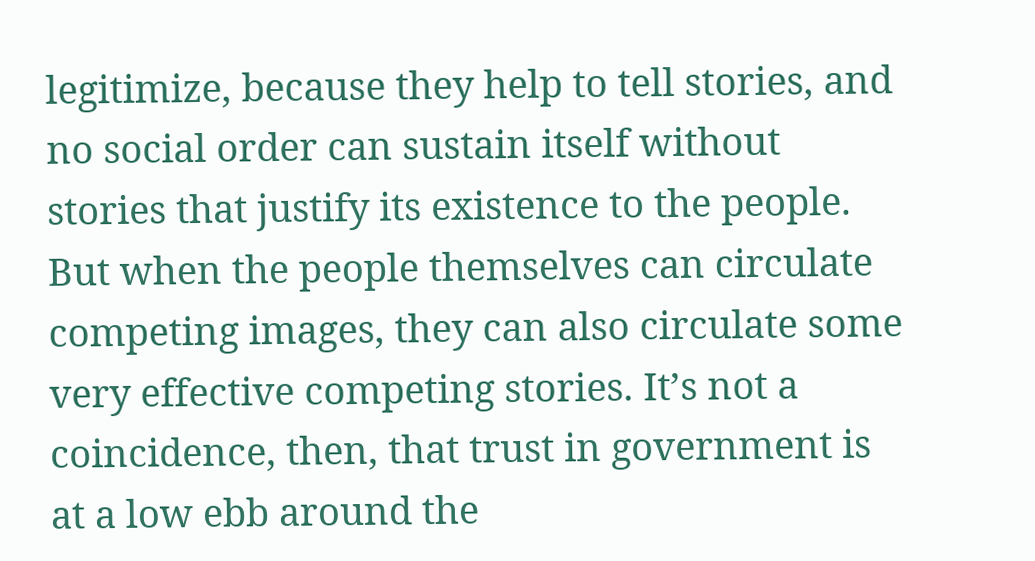legitimize, because they help to tell stories, and no social order can sustain itself without stories that justify its existence to the people. But when the people themselves can circulate competing images, they can also circulate some very effective competing stories. It’s not a coincidence, then, that trust in government is at a low ebb around the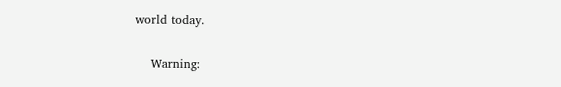world today.

    Warning: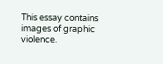This essay contains images of graphic violence.